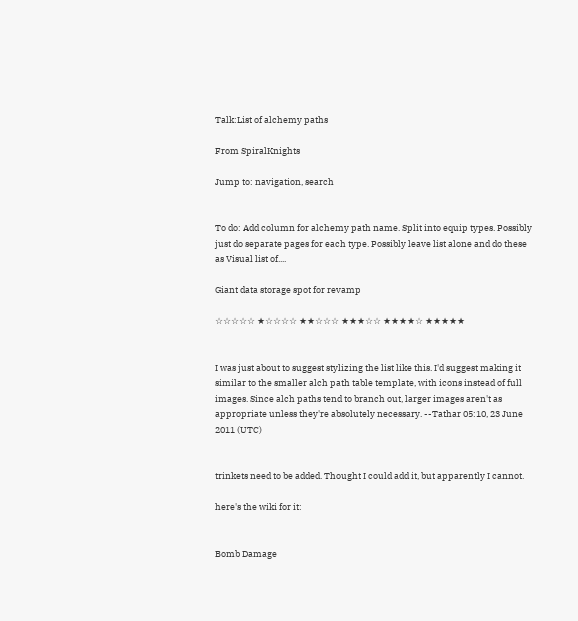Talk:List of alchemy paths

From SpiralKnights

Jump to: navigation, search


To do: Add column for alchemy path name. Split into equip types. Possibly just do separate pages for each type. Possibly leave list alone and do these as Visual list of....

Giant data storage spot for revamp

☆☆☆☆☆ ★☆☆☆☆ ★★☆☆☆ ★★★☆☆ ★★★★☆ ★★★★★


I was just about to suggest stylizing the list like this. I'd suggest making it similar to the smaller alch path table template, with icons instead of full images. Since alch paths tend to branch out, larger images aren't as appropriate unless they're absolutely necessary. --Tathar 05:10, 23 June 2011 (UTC)


trinkets need to be added. Thought I could add it, but apparently I cannot.

here's the wiki for it:


Bomb Damage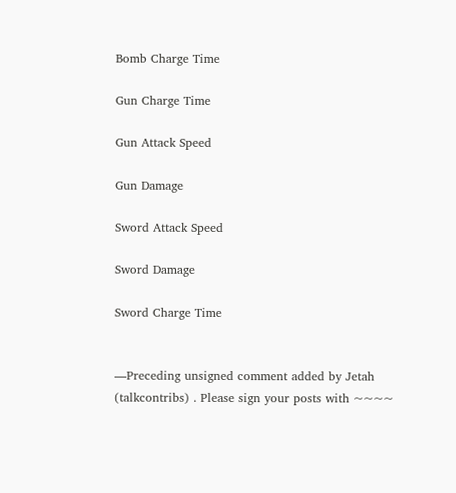Bomb Charge Time

Gun Charge Time

Gun Attack Speed

Gun Damage

Sword Attack Speed

Sword Damage

Sword Charge Time


—Preceding unsigned comment added by Jetah (talkcontribs) . Please sign your posts with ~~~~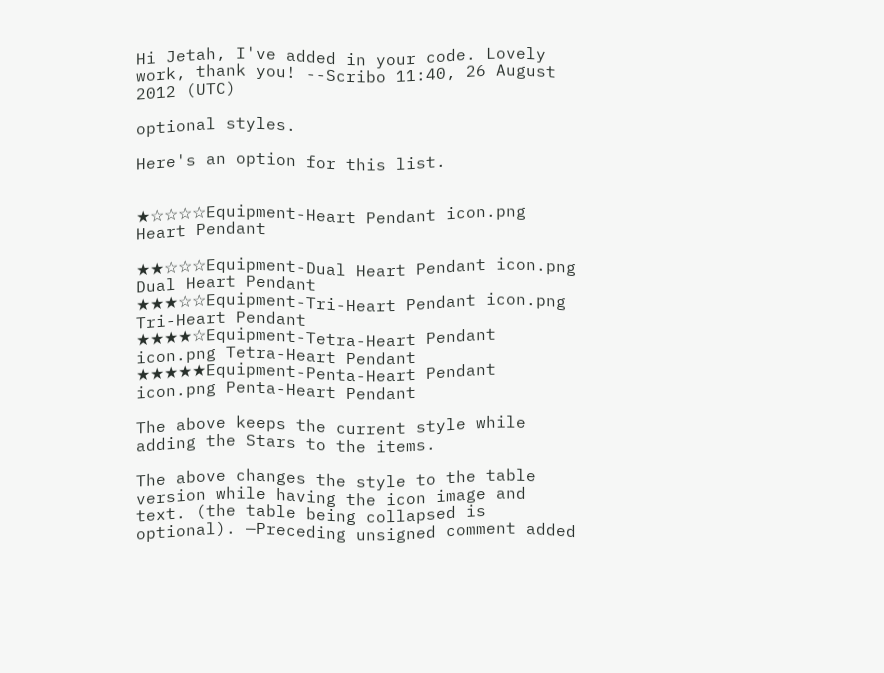Hi Jetah, I've added in your code. Lovely work, thank you! --Scribo 11:40, 26 August 2012 (UTC)

optional styles.

Here's an option for this list.


★☆☆☆☆Equipment-Heart Pendant icon.png Heart Pendant

★★☆☆☆Equipment-Dual Heart Pendant icon.png Dual Heart Pendant
★★★☆☆Equipment-Tri-Heart Pendant icon.png Tri-Heart Pendant
★★★★☆Equipment-Tetra-Heart Pendant icon.png Tetra-Heart Pendant
★★★★★Equipment-Penta-Heart Pendant icon.png Penta-Heart Pendant

The above keeps the current style while adding the Stars to the items.

The above changes the style to the table version while having the icon image and text. (the table being collapsed is optional). —Preceding unsigned comment added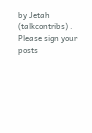by Jetah (talkcontribs) . Please sign your posts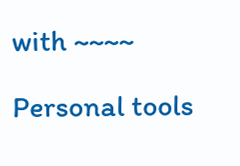with ~~~~

Personal tools